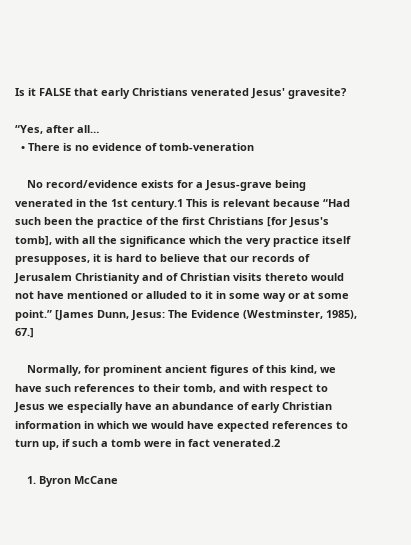Is it FALSE that early Christians venerated Jesus' gravesite?

“Yes, after all…
  • There is no evidence of tomb-veneration

    No record/evidence exists for a Jesus-grave being venerated in the 1st century.1 This is relevant because “Had such been the practice of the first Christians [for Jesus's tomb], with all the significance which the very practice itself presupposes, it is hard to believe that our records of Jerusalem Christianity and of Christian visits thereto would not have mentioned or alluded to it in some way or at some point.” [James Dunn, Jesus: The Evidence (Westminster, 1985), 67.]

    Normally, for prominent ancient figures of this kind, we have such references to their tomb, and with respect to Jesus we especially have an abundance of early Christian information in which we would have expected references to turn up, if such a tomb were in fact venerated.2

    1. Byron McCane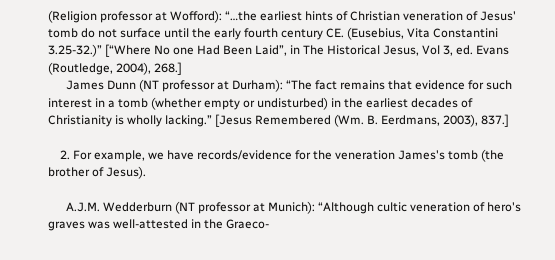(Religion professor at Wofford): “…the earliest hints of Christian veneration of Jesus' tomb do not surface until the early fourth century CE. (Eusebius, Vita Constantini 3.25-32.)” [“Where No one Had Been Laid”, in The Historical Jesus, Vol 3, ed. Evans (Routledge, 2004), 268.]
      James Dunn (NT professor at Durham): “The fact remains that evidence for such interest in a tomb (whether empty or undisturbed) in the earliest decades of Christianity is wholly lacking.” [Jesus Remembered (Wm. B. Eerdmans, 2003), 837.]

    2. For example, we have records/evidence for the veneration James's tomb (the brother of Jesus).

      A.J.M. Wedderburn (NT professor at Munich): “Although cultic veneration of hero's graves was well-attested in the Graeco-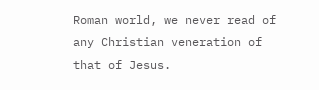Roman world, we never read of any Christian veneration of that of Jesus.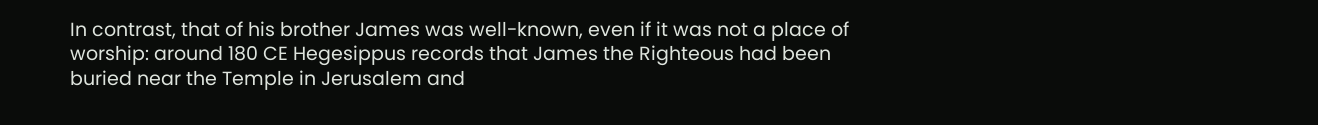In contrast, that of his brother James was well-known, even if it was not a place of worship: around 180 CE Hegesippus records that James the Righteous had been buried near the Temple in Jerusalem and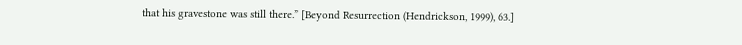that his gravestone was still there.” [Beyond Resurrection (Hendrickson, 1999), 63.]